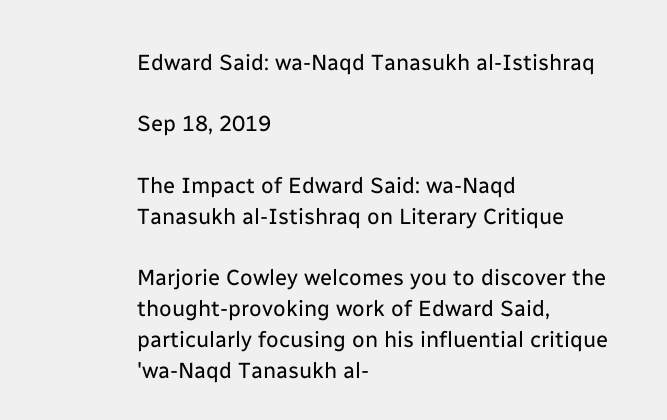Edward Said: wa-Naqd Tanasukh al-Istishraq

Sep 18, 2019

The Impact of Edward Said: wa-Naqd Tanasukh al-Istishraq on Literary Critique

Marjorie Cowley welcomes you to discover the thought-provoking work of Edward Said, particularly focusing on his influential critique 'wa-Naqd Tanasukh al-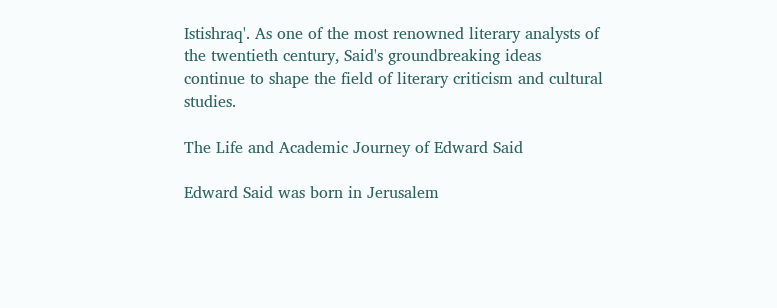Istishraq'. As one of the most renowned literary analysts of the twentieth century, Said's groundbreaking ideas continue to shape the field of literary criticism and cultural studies.

The Life and Academic Journey of Edward Said

Edward Said was born in Jerusalem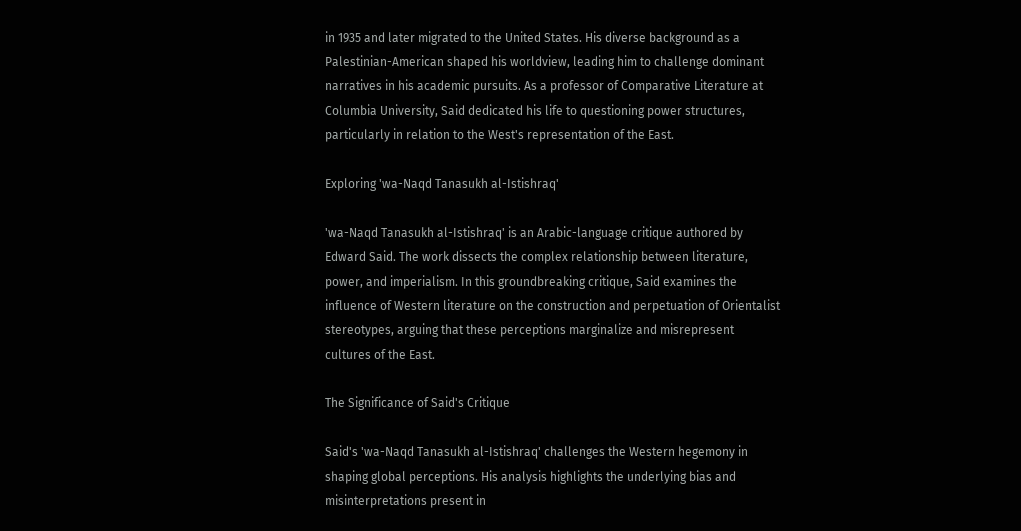in 1935 and later migrated to the United States. His diverse background as a Palestinian-American shaped his worldview, leading him to challenge dominant narratives in his academic pursuits. As a professor of Comparative Literature at Columbia University, Said dedicated his life to questioning power structures, particularly in relation to the West's representation of the East.

Exploring 'wa-Naqd Tanasukh al-Istishraq'

'wa-Naqd Tanasukh al-Istishraq' is an Arabic-language critique authored by Edward Said. The work dissects the complex relationship between literature, power, and imperialism. In this groundbreaking critique, Said examines the influence of Western literature on the construction and perpetuation of Orientalist stereotypes, arguing that these perceptions marginalize and misrepresent cultures of the East.

The Significance of Said's Critique

Said's 'wa-Naqd Tanasukh al-Istishraq' challenges the Western hegemony in shaping global perceptions. His analysis highlights the underlying bias and misinterpretations present in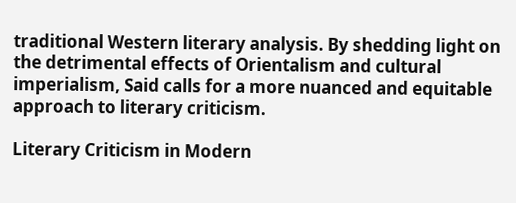traditional Western literary analysis. By shedding light on the detrimental effects of Orientalism and cultural imperialism, Said calls for a more nuanced and equitable approach to literary criticism.

Literary Criticism in Modern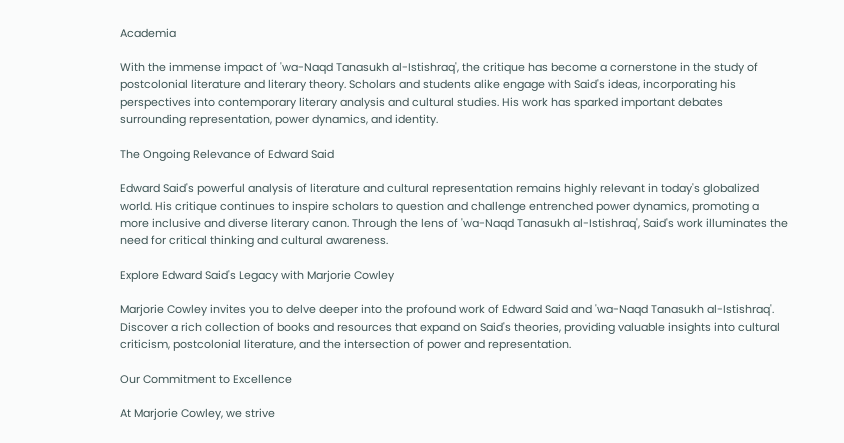Academia

With the immense impact of 'wa-Naqd Tanasukh al-Istishraq', the critique has become a cornerstone in the study of postcolonial literature and literary theory. Scholars and students alike engage with Said's ideas, incorporating his perspectives into contemporary literary analysis and cultural studies. His work has sparked important debates surrounding representation, power dynamics, and identity.

The Ongoing Relevance of Edward Said

Edward Said's powerful analysis of literature and cultural representation remains highly relevant in today's globalized world. His critique continues to inspire scholars to question and challenge entrenched power dynamics, promoting a more inclusive and diverse literary canon. Through the lens of 'wa-Naqd Tanasukh al-Istishraq', Said's work illuminates the need for critical thinking and cultural awareness.

Explore Edward Said's Legacy with Marjorie Cowley

Marjorie Cowley invites you to delve deeper into the profound work of Edward Said and 'wa-Naqd Tanasukh al-Istishraq'. Discover a rich collection of books and resources that expand on Said's theories, providing valuable insights into cultural criticism, postcolonial literature, and the intersection of power and representation.

Our Commitment to Excellence

At Marjorie Cowley, we strive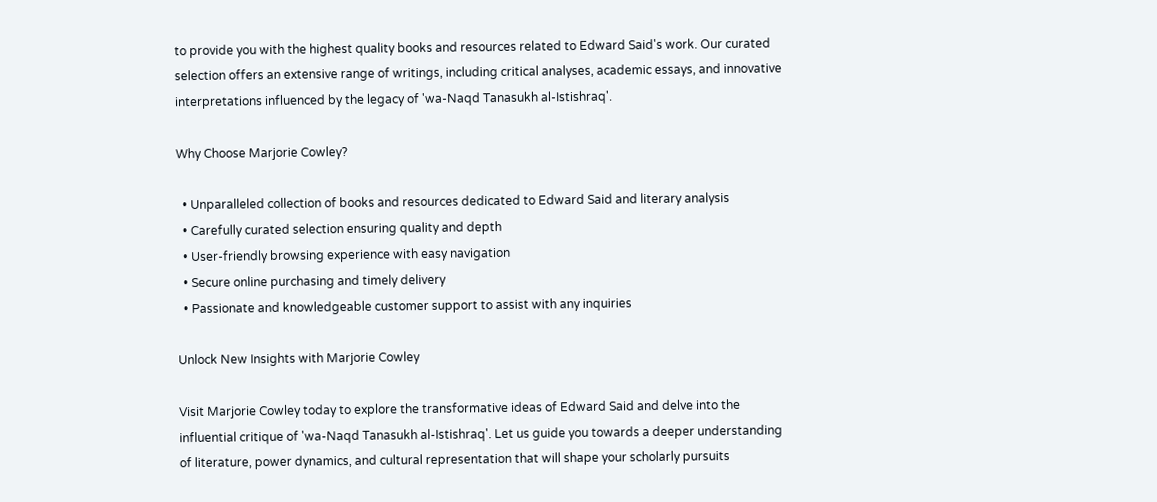to provide you with the highest quality books and resources related to Edward Said's work. Our curated selection offers an extensive range of writings, including critical analyses, academic essays, and innovative interpretations influenced by the legacy of 'wa-Naqd Tanasukh al-Istishraq'.

Why Choose Marjorie Cowley?

  • Unparalleled collection of books and resources dedicated to Edward Said and literary analysis
  • Carefully curated selection ensuring quality and depth
  • User-friendly browsing experience with easy navigation
  • Secure online purchasing and timely delivery
  • Passionate and knowledgeable customer support to assist with any inquiries

Unlock New Insights with Marjorie Cowley

Visit Marjorie Cowley today to explore the transformative ideas of Edward Said and delve into the influential critique of 'wa-Naqd Tanasukh al-Istishraq'. Let us guide you towards a deeper understanding of literature, power dynamics, and cultural representation that will shape your scholarly pursuits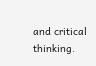and critical thinking.